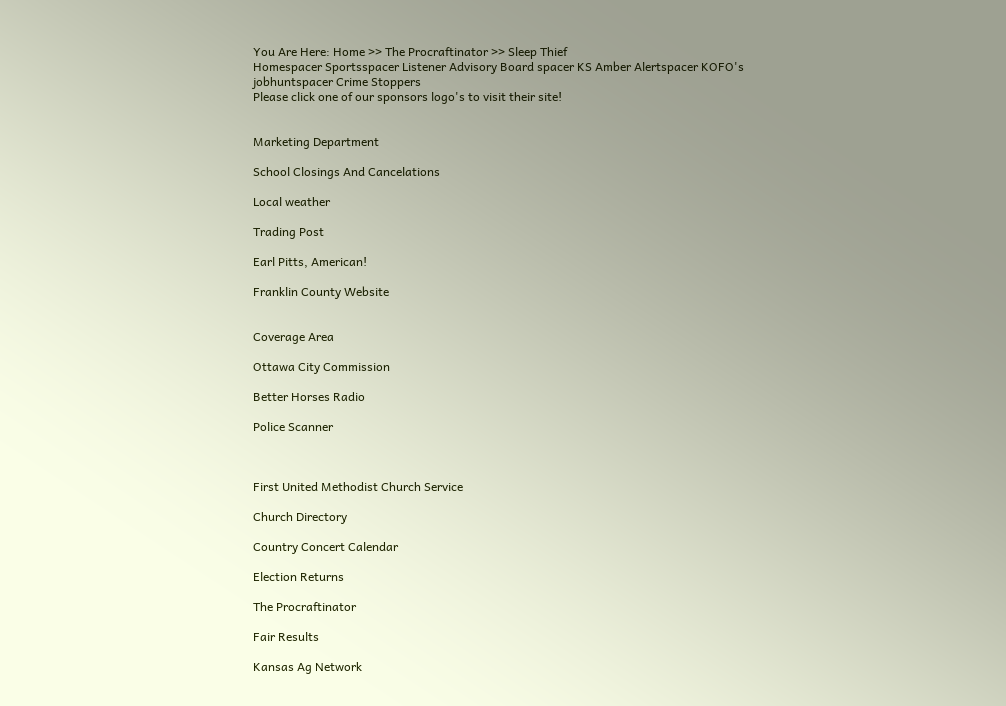You Are Here: Home >> The Procraftinator >> Sleep Thief
Homespacer Sportsspacer Listener Advisory Board spacer KS Amber Alertspacer KOFO's jobhuntspacer Crime Stoppers
Please click one of our sponsors logo's to visit their site!


Marketing Department

School Closings And Cancelations

Local weather

Trading Post

Earl Pitts, American!

Franklin County Website


Coverage Area

Ottawa City Commission

Better Horses Radio

Police Scanner



First United Methodist Church Service

Church Directory

Country Concert Calendar

Election Returns

The Procraftinator

Fair Results

Kansas Ag Network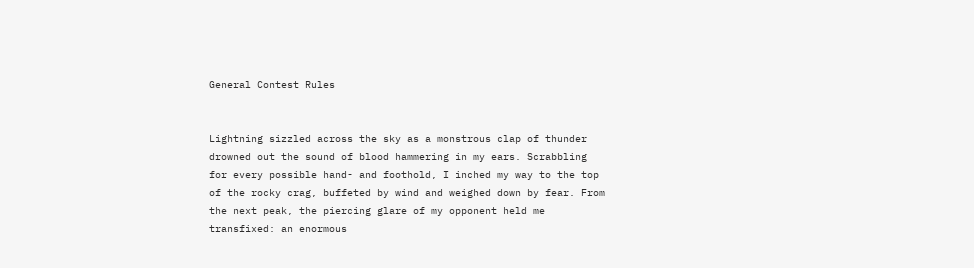General Contest Rules


Lightning sizzled across the sky as a monstrous clap of thunder drowned out the sound of blood hammering in my ears. Scrabbling for every possible hand- and foothold, I inched my way to the top of the rocky crag, buffeted by wind and weighed down by fear. From the next peak, the piercing glare of my opponent held me transfixed: an enormous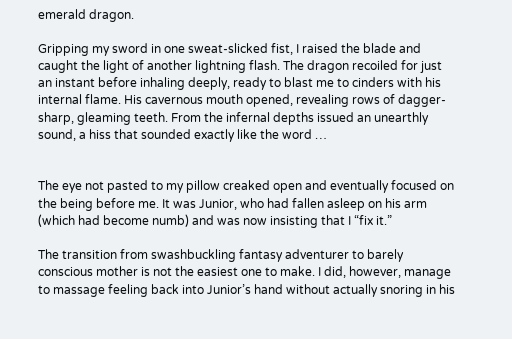emerald dragon.

Gripping my sword in one sweat-slicked fist, I raised the blade and caught the light of another lightning flash. The dragon recoiled for just an instant before inhaling deeply, ready to blast me to cinders with his internal flame. His cavernous mouth opened, revealing rows of dagger-sharp, gleaming teeth. From the infernal depths issued an unearthly sound, a hiss that sounded exactly like the word …


The eye not pasted to my pillow creaked open and eventually focused on the being before me. It was Junior, who had fallen asleep on his arm (which had become numb) and was now insisting that I “fix it.”

The transition from swashbuckling fantasy adventurer to barely conscious mother is not the easiest one to make. I did, however, manage to massage feeling back into Junior’s hand without actually snoring in his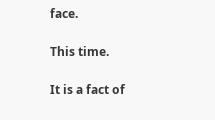face.

This time.

It is a fact of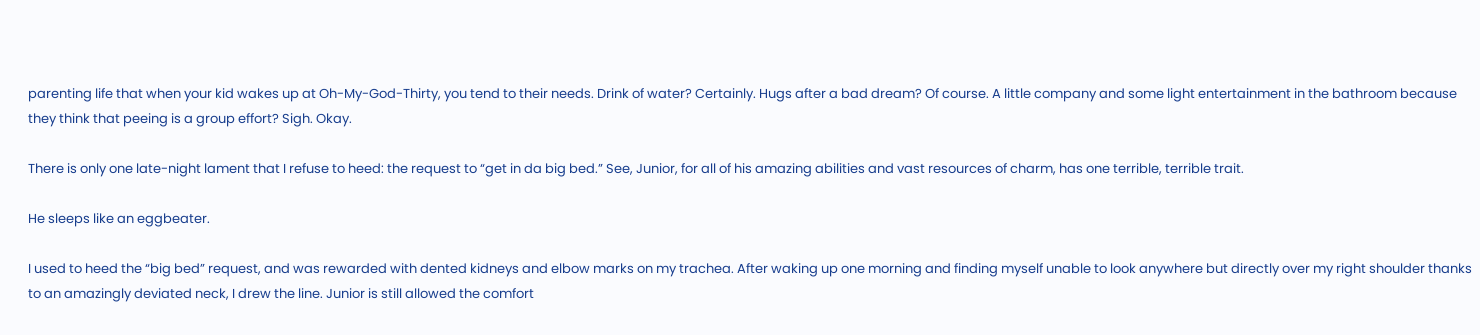parenting life that when your kid wakes up at Oh-My-God-Thirty, you tend to their needs. Drink of water? Certainly. Hugs after a bad dream? Of course. A little company and some light entertainment in the bathroom because they think that peeing is a group effort? Sigh. Okay.

There is only one late-night lament that I refuse to heed: the request to “get in da big bed.” See, Junior, for all of his amazing abilities and vast resources of charm, has one terrible, terrible trait.

He sleeps like an eggbeater.

I used to heed the “big bed” request, and was rewarded with dented kidneys and elbow marks on my trachea. After waking up one morning and finding myself unable to look anywhere but directly over my right shoulder thanks to an amazingly deviated neck, I drew the line. Junior is still allowed the comfort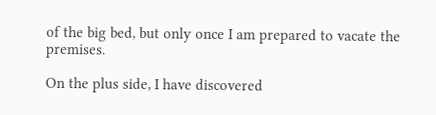of the big bed, but only once I am prepared to vacate the premises.

On the plus side, I have discovered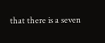that there is a seven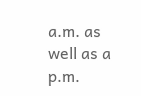a.m. as well as a p.m.